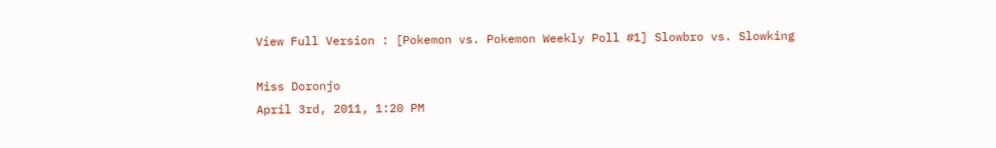View Full Version : [Pokemon vs. Pokemon Weekly Poll #1] Slowbro vs. Slowking

Miss Doronjo
April 3rd, 2011, 1:20 PM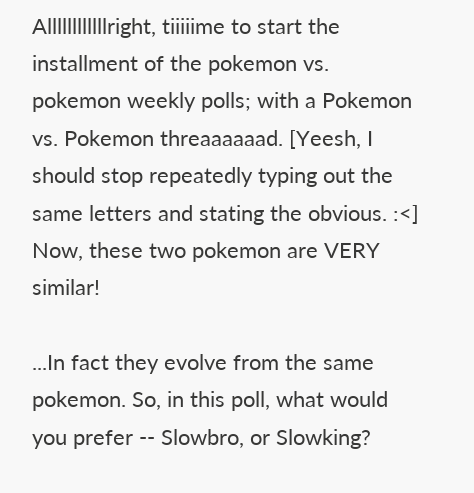Allllllllllllright, tiiiiime to start the installment of the pokemon vs. pokemon weekly polls; with a Pokemon vs. Pokemon threaaaaaad. [Yeesh, I should stop repeatedly typing out the same letters and stating the obvious. :<] Now, these two pokemon are VERY similar!

...In fact they evolve from the same pokemon. So, in this poll, what would you prefer -- Slowbro, or Slowking?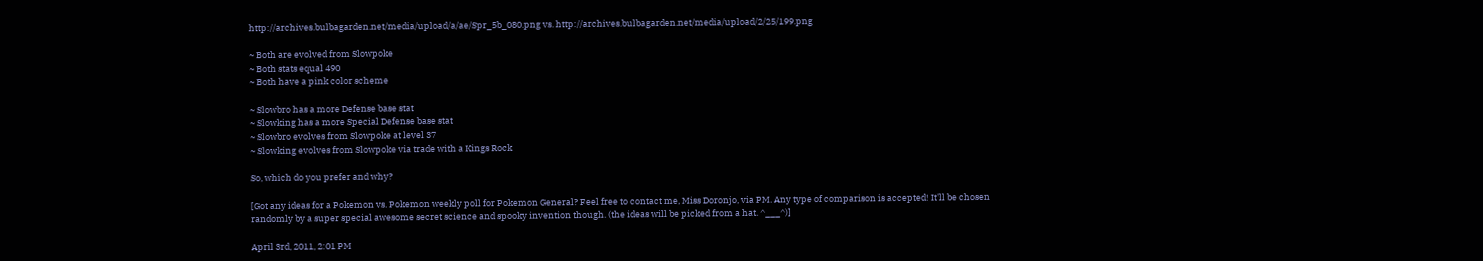http://archives.bulbagarden.net/media/upload/a/ae/Spr_5b_080.png vs. http://archives.bulbagarden.net/media/upload/2/25/199.png

~ Both are evolved from Slowpoke
~ Both stats equal 490
~ Both have a pink color scheme

~ Slowbro has a more Defense base stat
~ Slowking has a more Special Defense base stat
~ Slowbro evolves from Slowpoke at level 37
~ Slowking evolves from Slowpoke via trade with a Kings Rock

So, which do you prefer and why?

[Got any ideas for a Pokemon vs. Pokemon weekly poll for Pokemon General? Feel free to contact me, Miss Doronjo, via PM. Any type of comparison is accepted! It'll be chosen randomly by a super special awesome secret science and spooky invention though. (the ideas will be picked from a hat. ^___^)]

April 3rd, 2011, 2:01 PM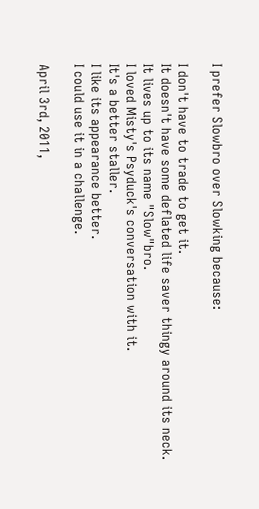I prefer Slowbro over Slowking because:

I don't have to trade to get it.
It doesn't have some deflated life saver thingy around its neck.
It lives up to its name "Slow"bro.
I loved Misty's Psyduck's conversation with it.
It's a better staller.
I like its appearance better.
I could use it in a challenge.

April 3rd, 2011,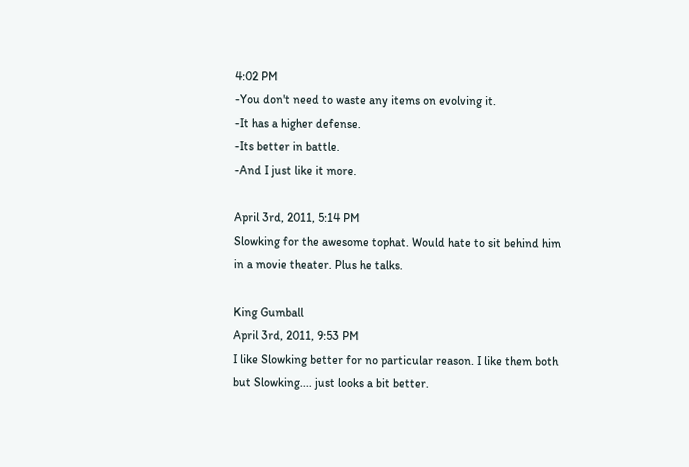4:02 PM
-You don't need to waste any items on evolving it.
-It has a higher defense.
-Its better in battle.
-And I just like it more.

April 3rd, 2011, 5:14 PM
Slowking for the awesome tophat. Would hate to sit behind him in a movie theater. Plus he talks.

King Gumball
April 3rd, 2011, 9:53 PM
I like Slowking better for no particular reason. I like them both but Slowking.... just looks a bit better.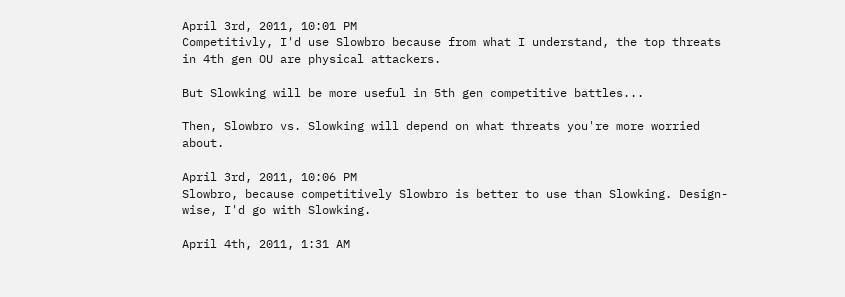April 3rd, 2011, 10:01 PM
Competitivly, I'd use Slowbro because from what I understand, the top threats in 4th gen OU are physical attackers.

But Slowking will be more useful in 5th gen competitive battles...

Then, Slowbro vs. Slowking will depend on what threats you're more worried about.

April 3rd, 2011, 10:06 PM
Slowbro, because competitively Slowbro is better to use than Slowking. Design-wise, I'd go with Slowking.

April 4th, 2011, 1:31 AM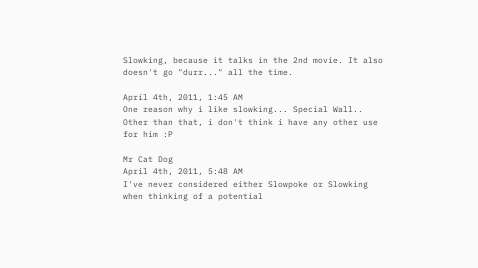Slowking, because it talks in the 2nd movie. It also doesn't go "durr..." all the time.

April 4th, 2011, 1:45 AM
One reason why i like slowking... Special Wall.. Other than that, i don't think i have any other use for him :P

Mr Cat Dog
April 4th, 2011, 5:48 AM
I've never considered either Slowpoke or Slowking when thinking of a potential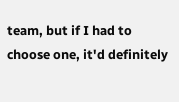team, but if I had to choose one, it'd definitely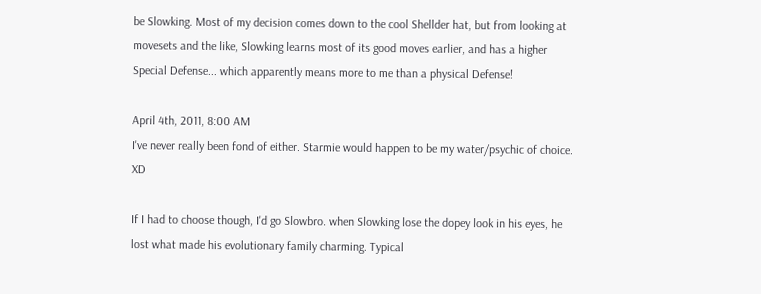be Slowking. Most of my decision comes down to the cool Shellder hat, but from looking at movesets and the like, Slowking learns most of its good moves earlier, and has a higher Special Defense... which apparently means more to me than a physical Defense!

April 4th, 2011, 8:00 AM
I've never really been fond of either. Starmie would happen to be my water/psychic of choice. XD

If I had to choose though, I'd go Slowbro. when Slowking lose the dopey look in his eyes, he lost what made his evolutionary family charming. Typical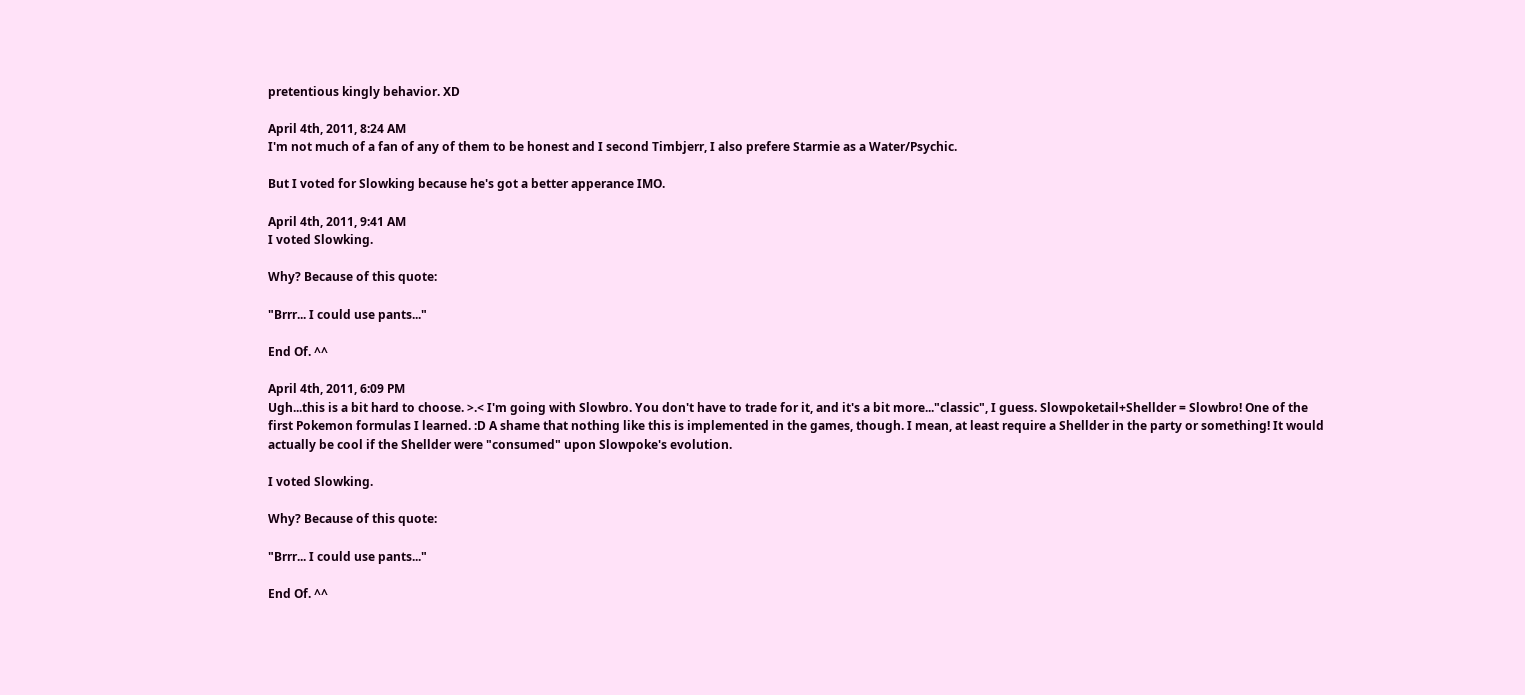pretentious kingly behavior. XD

April 4th, 2011, 8:24 AM
I'm not much of a fan of any of them to be honest and I second Timbjerr, I also prefere Starmie as a Water/Psychic.

But I voted for Slowking because he's got a better apperance IMO.

April 4th, 2011, 9:41 AM
I voted Slowking.

Why? Because of this quote:

"Brrr... I could use pants..."

End Of. ^^

April 4th, 2011, 6:09 PM
Ugh...this is a bit hard to choose. >.< I'm going with Slowbro. You don't have to trade for it, and it's a bit more..."classic", I guess. Slowpoketail+Shellder = Slowbro! One of the first Pokemon formulas I learned. :D A shame that nothing like this is implemented in the games, though. I mean, at least require a Shellder in the party or something! It would actually be cool if the Shellder were "consumed" upon Slowpoke's evolution.

I voted Slowking.

Why? Because of this quote:

"Brrr... I could use pants..."

End Of. ^^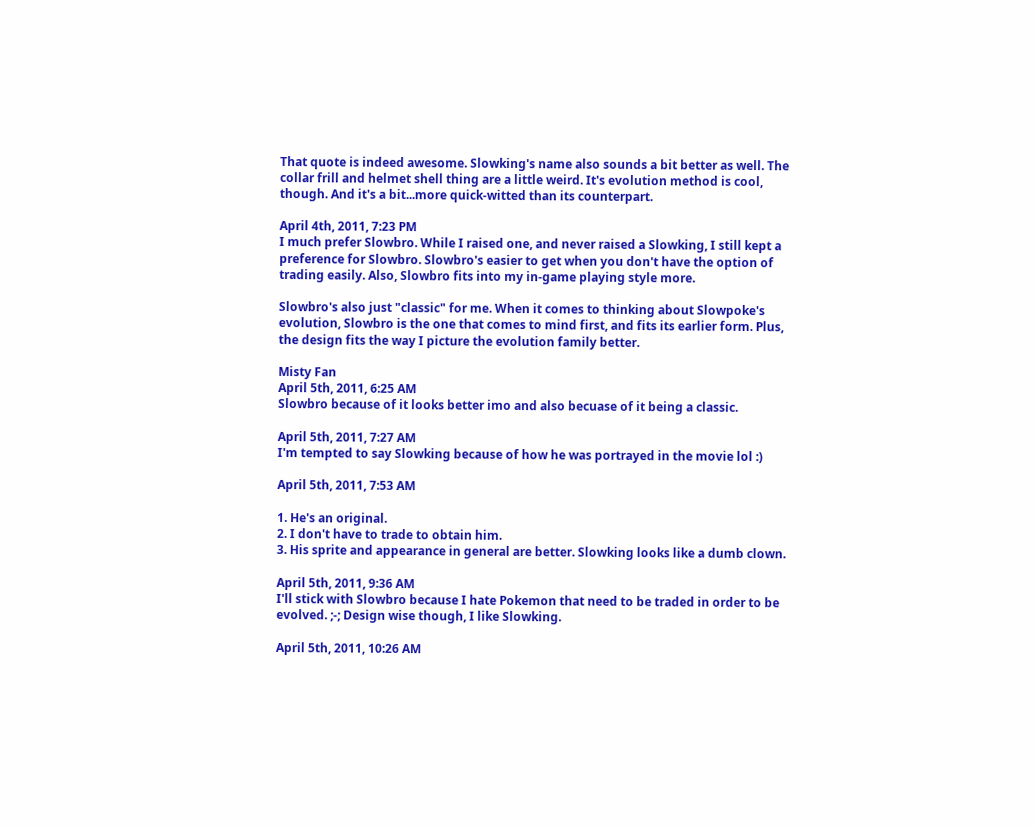That quote is indeed awesome. Slowking's name also sounds a bit better as well. The collar frill and helmet shell thing are a little weird. It's evolution method is cool, though. And it's a bit...more quick-witted than its counterpart.

April 4th, 2011, 7:23 PM
I much prefer Slowbro. While I raised one, and never raised a Slowking, I still kept a preference for Slowbro. Slowbro's easier to get when you don't have the option of trading easily. Also, Slowbro fits into my in-game playing style more.

Slowbro's also just "classic" for me. When it comes to thinking about Slowpoke's evolution, Slowbro is the one that comes to mind first, and fits its earlier form. Plus, the design fits the way I picture the evolution family better.

Misty Fan
April 5th, 2011, 6:25 AM
Slowbro because of it looks better imo and also becuase of it being a classic.

April 5th, 2011, 7:27 AM
I'm tempted to say Slowking because of how he was portrayed in the movie lol :)

April 5th, 2011, 7:53 AM

1. He's an original.
2. I don't have to trade to obtain him.
3. His sprite and appearance in general are better. Slowking looks like a dumb clown.

April 5th, 2011, 9:36 AM
I'll stick with Slowbro because I hate Pokemon that need to be traded in order to be evolved. ;-; Design wise though, I like Slowking.

April 5th, 2011, 10:26 AM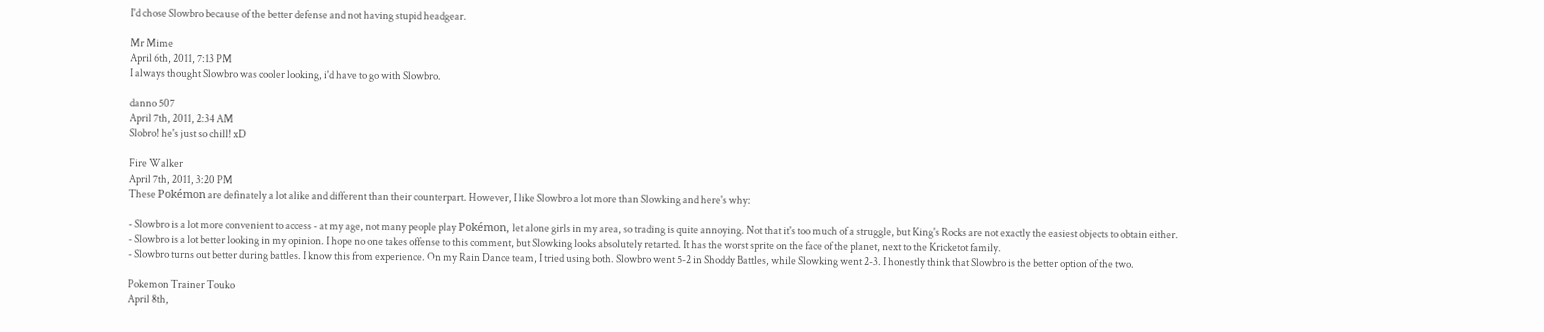I'd chose Slowbro because of the better defense and not having stupid headgear.

Mr Mime
April 6th, 2011, 7:13 PM
I always thought Slowbro was cooler looking, i'd have to go with Slowbro.

danno 507
April 7th, 2011, 2:34 AM
Slobro! he's just so chill! xD

Fire Walker
April 7th, 2011, 3:20 PM
These Pokémon are definately a lot alike and different than their counterpart. However, I like Slowbro a lot more than Slowking and here's why:

- Slowbro is a lot more convenient to access - at my age, not many people play Pokémon, let alone girls in my area, so trading is quite annoying. Not that it's too much of a struggle, but King's Rocks are not exactly the easiest objects to obtain either.
- Slowbro is a lot better looking in my opinion. I hope no one takes offense to this comment, but Slowking looks absolutely retarted. It has the worst sprite on the face of the planet, next to the Kricketot family.
- Slowbro turns out better during battles. I know this from experience. On my Rain Dance team, I tried using both. Slowbro went 5-2 in Shoddy Battles, while Slowking went 2-3. I honestly think that Slowbro is the better option of the two.

Pokemon Trainer Touko
April 8th,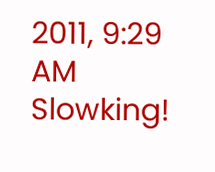2011, 9:29 AM
Slowking!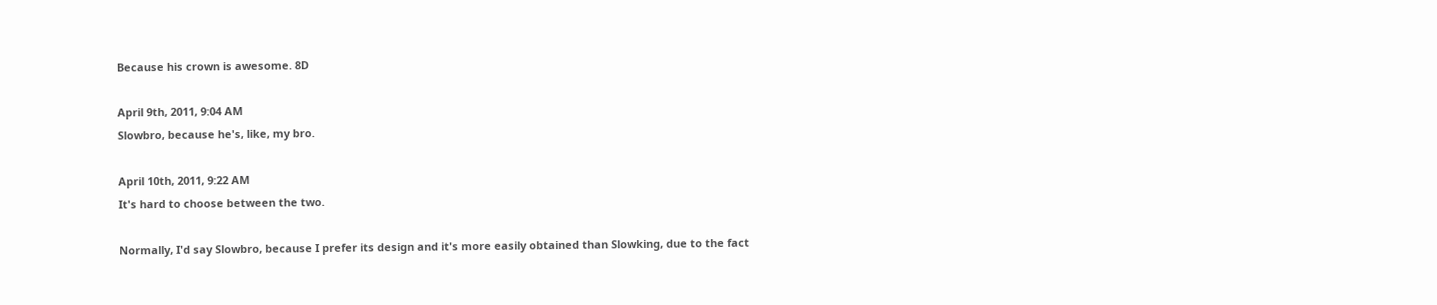Because his crown is awesome. 8D

April 9th, 2011, 9:04 AM
Slowbro, because he's, like, my bro.

April 10th, 2011, 9:22 AM
It's hard to choose between the two.

Normally, I'd say Slowbro, because I prefer its design and it's more easily obtained than Slowking, due to the fact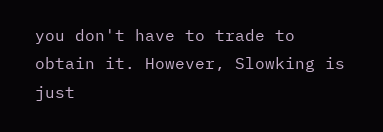you don't have to trade to obtain it. However, Slowking is just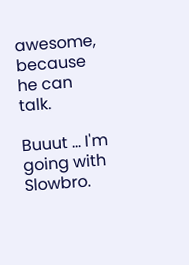awesome, because he can talk.

Buuut ... I'm going with Slowbro.